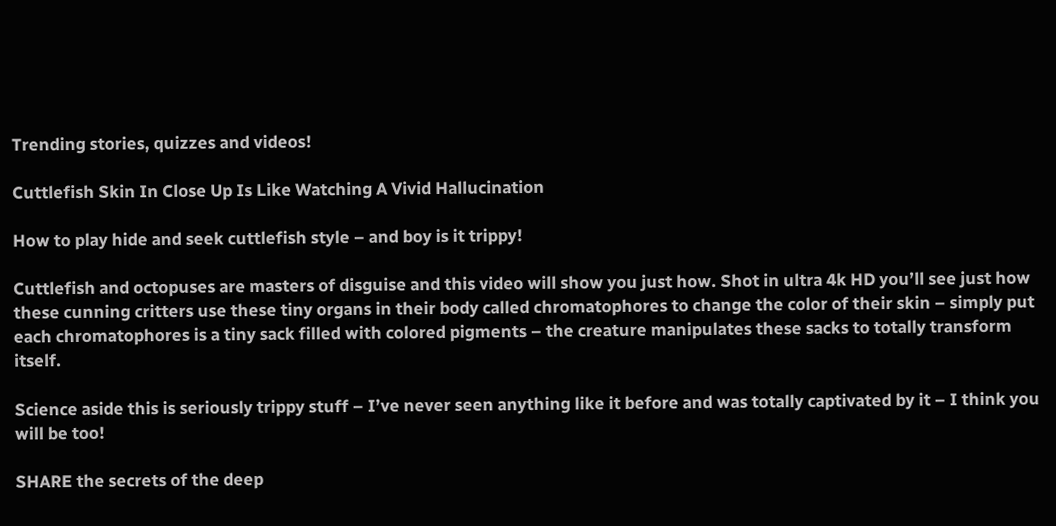Trending stories, quizzes and videos!

Cuttlefish Skin In Close Up Is Like Watching A Vivid Hallucination

How to play hide and seek cuttlefish style – and boy is it trippy!

Cuttlefish and octopuses are masters of disguise and this video will show you just how. Shot in ultra 4k HD you’ll see just how these cunning critters use these tiny organs in their body called chromatophores to change the color of their skin – simply put each chromatophores is a tiny sack filled with colored pigments – the creature manipulates these sacks to totally transform itself.

Science aside this is seriously trippy stuff – I’ve never seen anything like it before and was totally captivated by it – I think you will be too!

SHARE the secrets of the deep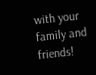with your family and friends!